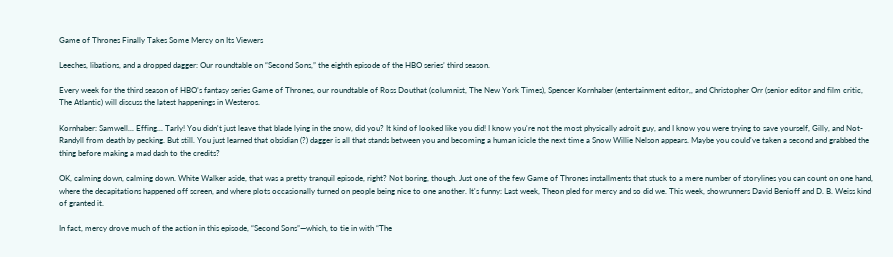Game of Thrones Finally Takes Some Mercy on Its Viewers

Leeches, libations, and a dropped dagger: Our roundtable on “Second Sons,” the eighth episode of the HBO series’ third season.

Every week for the third season of HBO’s fantasy series Game of Thrones, our roundtable of Ross Douthat (columnist, The New York Times), Spencer Kornhaber (entertainment editor,, and Christopher Orr (senior editor and film critic, The Atlantic) will discuss the latest happenings in Westeros.

Kornhaber: Samwell... Effing... Tarly! You didn't just leave that blade lying in the snow, did you? It kind of looked like you did! I know you're not the most physically adroit guy, and I know you were trying to save yourself, Gilly, and Not- Randyll from death by pecking. But still. You just learned that obsidian (?) dagger is all that stands between you and becoming a human icicle the next time a Snow Willie Nelson appears. Maybe you could've taken a second and grabbed the thing before making a mad dash to the credits?

OK, calming down, calming down. White Walker aside, that was a pretty tranquil episode, right? Not boring, though. Just one of the few Game of Thrones installments that stuck to a mere number of storylines you can count on one hand, where the decapitations happened off screen, and where plots occasionally turned on people being nice to one another. It's funny: Last week, Theon pled for mercy and so did we. This week, showrunners David Benioff and D. B. Weiss kind of granted it.

In fact, mercy drove much of the action in this episode, “Second Sons”—which, to tie in with “The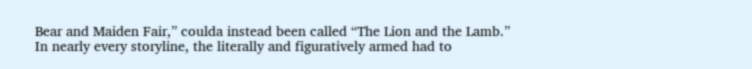Bear and Maiden Fair,” coulda instead been called “The Lion and the Lamb.” In nearly every storyline, the literally and figuratively armed had to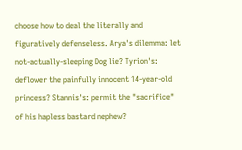choose how to deal the literally and figuratively defenseless. Arya's dilemma: let not-actually-sleeping Dog lie? Tyrion's: deflower the painfully innocent 14-year-old princess? Stannis's: permit the "sacrifice" of his hapless bastard nephew?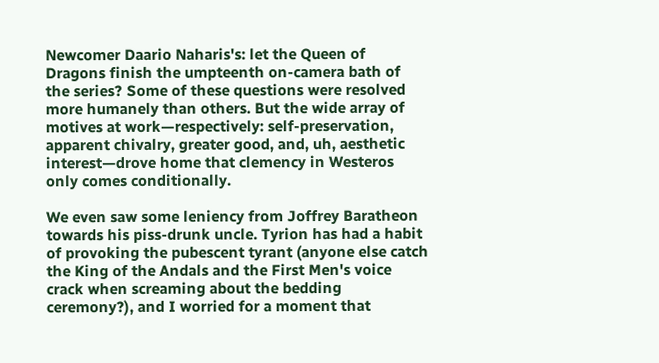Newcomer Daario Naharis's: let the Queen of Dragons finish the umpteenth on-camera bath of the series? Some of these questions were resolved more humanely than others. But the wide array of motives at work—respectively: self-preservation, apparent chivalry, greater good, and, uh, aesthetic interest—drove home that clemency in Westeros only comes conditionally.

We even saw some leniency from Joffrey Baratheon towards his piss-drunk uncle. Tyrion has had a habit of provoking the pubescent tyrant (anyone else catch the King of the Andals and the First Men's voice crack when screaming about the bedding ceremony?), and I worried for a moment that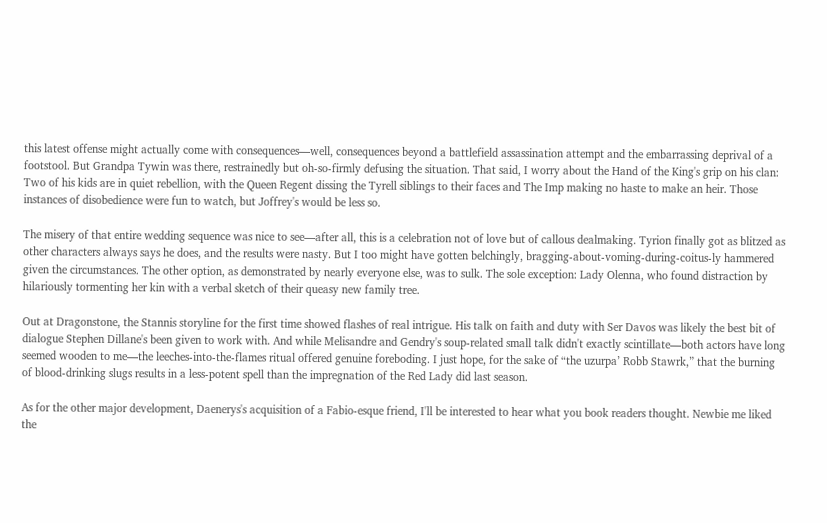this latest offense might actually come with consequences—well, consequences beyond a battlefield assassination attempt and the embarrassing deprival of a footstool. But Grandpa Tywin was there, restrainedly but oh-so-firmly defusing the situation. That said, I worry about the Hand of the King's grip on his clan: Two of his kids are in quiet rebellion, with the Queen Regent dissing the Tyrell siblings to their faces and The Imp making no haste to make an heir. Those instances of disobedience were fun to watch, but Joffrey's would be less so.

The misery of that entire wedding sequence was nice to see—after all, this is a celebration not of love but of callous dealmaking. Tyrion finally got as blitzed as other characters always says he does, and the results were nasty. But I too might have gotten belchingly, bragging-about-voming-during-coitus-ly hammered given the circumstances. The other option, as demonstrated by nearly everyone else, was to sulk. The sole exception: Lady Olenna, who found distraction by hilariously tormenting her kin with a verbal sketch of their queasy new family tree.

Out at Dragonstone, the Stannis storyline for the first time showed flashes of real intrigue. His talk on faith and duty with Ser Davos was likely the best bit of dialogue Stephen Dillane's been given to work with. And while Melisandre and Gendry's soup-related small talk didn't exactly scintillate—both actors have long seemed wooden to me—the leeches-into-the-flames ritual offered genuine foreboding. I just hope, for the sake of “the uzurpa’ Robb Stawrk,” that the burning of blood-drinking slugs results in a less-potent spell than the impregnation of the Red Lady did last season.

As for the other major development, Daenerys's acquisition of a Fabio-esque friend, I'll be interested to hear what you book readers thought. Newbie me liked the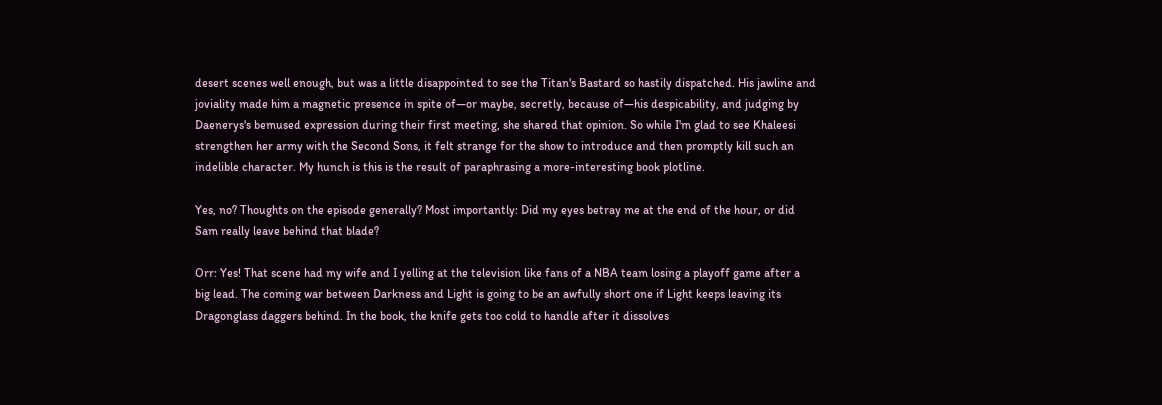desert scenes well enough, but was a little disappointed to see the Titan's Bastard so hastily dispatched. His jawline and joviality made him a magnetic presence in spite of—or maybe, secretly, because of—his despicability, and judging by Daenerys's bemused expression during their first meeting, she shared that opinion. So while I'm glad to see Khaleesi strengthen her army with the Second Sons, it felt strange for the show to introduce and then promptly kill such an indelible character. My hunch is this is the result of paraphrasing a more-interesting book plotline.

Yes, no? Thoughts on the episode generally? Most importantly: Did my eyes betray me at the end of the hour, or did Sam really leave behind that blade?

Orr: Yes! That scene had my wife and I yelling at the television like fans of a NBA team losing a playoff game after a big lead. The coming war between Darkness and Light is going to be an awfully short one if Light keeps leaving its Dragonglass daggers behind. In the book, the knife gets too cold to handle after it dissolves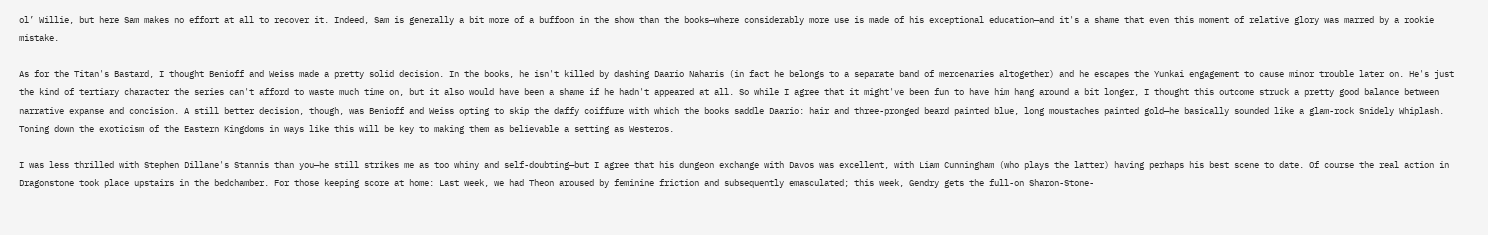ol’ Willie, but here Sam makes no effort at all to recover it. Indeed, Sam is generally a bit more of a buffoon in the show than the books—where considerably more use is made of his exceptional education—and it's a shame that even this moment of relative glory was marred by a rookie mistake.

As for the Titan's Bastard, I thought Benioff and Weiss made a pretty solid decision. In the books, he isn't killed by dashing Daario Naharis (in fact he belongs to a separate band of mercenaries altogether) and he escapes the Yunkai engagement to cause minor trouble later on. He's just the kind of tertiary character the series can't afford to waste much time on, but it also would have been a shame if he hadn't appeared at all. So while I agree that it might've been fun to have him hang around a bit longer, I thought this outcome struck a pretty good balance between narrative expanse and concision. A still better decision, though, was Benioff and Weiss opting to skip the daffy coiffure with which the books saddle Daario: hair and three-pronged beard painted blue, long moustaches painted gold—he basically sounded like a glam-rock Snidely Whiplash. Toning down the exoticism of the Eastern Kingdoms in ways like this will be key to making them as believable a setting as Westeros.

I was less thrilled with Stephen Dillane's Stannis than you—he still strikes me as too whiny and self-doubting—but I agree that his dungeon exchange with Davos was excellent, with Liam Cunningham (who plays the latter) having perhaps his best scene to date. Of course the real action in Dragonstone took place upstairs in the bedchamber. For those keeping score at home: Last week, we had Theon aroused by feminine friction and subsequently emasculated; this week, Gendry gets the full-on Sharon-Stone-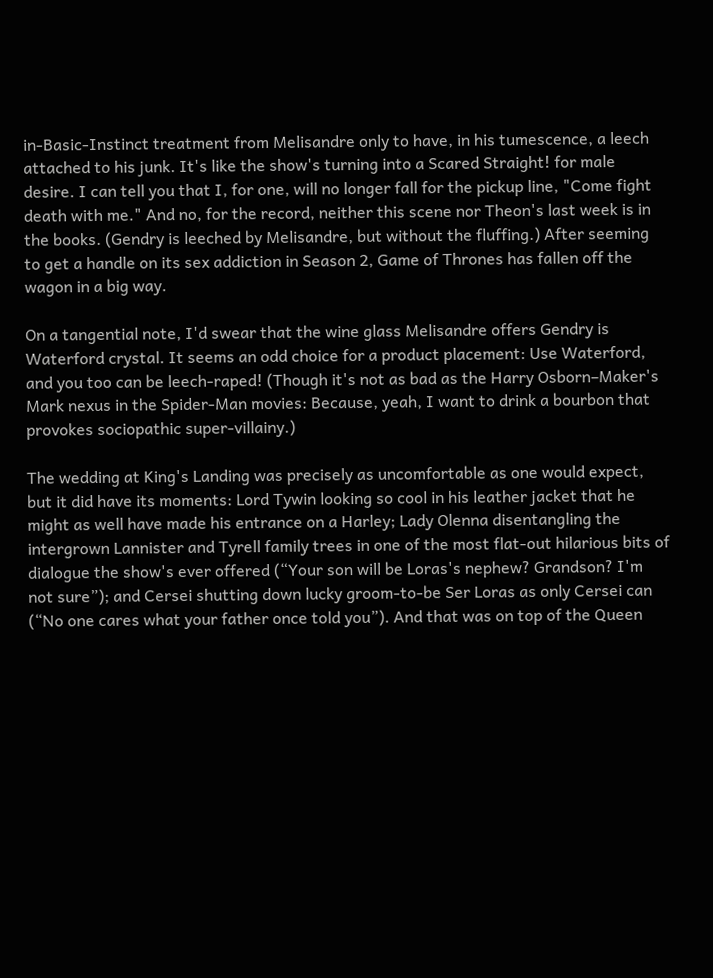in-Basic-Instinct treatment from Melisandre only to have, in his tumescence, a leech attached to his junk. It's like the show's turning into a Scared Straight! for male desire. I can tell you that I, for one, will no longer fall for the pickup line, "Come fight death with me." And no, for the record, neither this scene nor Theon's last week is in the books. (Gendry is leeched by Melisandre, but without the fluffing.) After seeming to get a handle on its sex addiction in Season 2, Game of Thrones has fallen off the wagon in a big way.

On a tangential note, I'd swear that the wine glass Melisandre offers Gendry is Waterford crystal. It seems an odd choice for a product placement: Use Waterford, and you too can be leech-raped! (Though it's not as bad as the Harry Osborn–Maker's Mark nexus in the Spider-Man movies: Because, yeah, I want to drink a bourbon that provokes sociopathic super-villainy.)

The wedding at King's Landing was precisely as uncomfortable as one would expect, but it did have its moments: Lord Tywin looking so cool in his leather jacket that he might as well have made his entrance on a Harley; Lady Olenna disentangling the intergrown Lannister and Tyrell family trees in one of the most flat-out hilarious bits of dialogue the show's ever offered (“Your son will be Loras's nephew? Grandson? I'm not sure”); and Cersei shutting down lucky groom-to-be Ser Loras as only Cersei can (“No one cares what your father once told you”). And that was on top of the Queen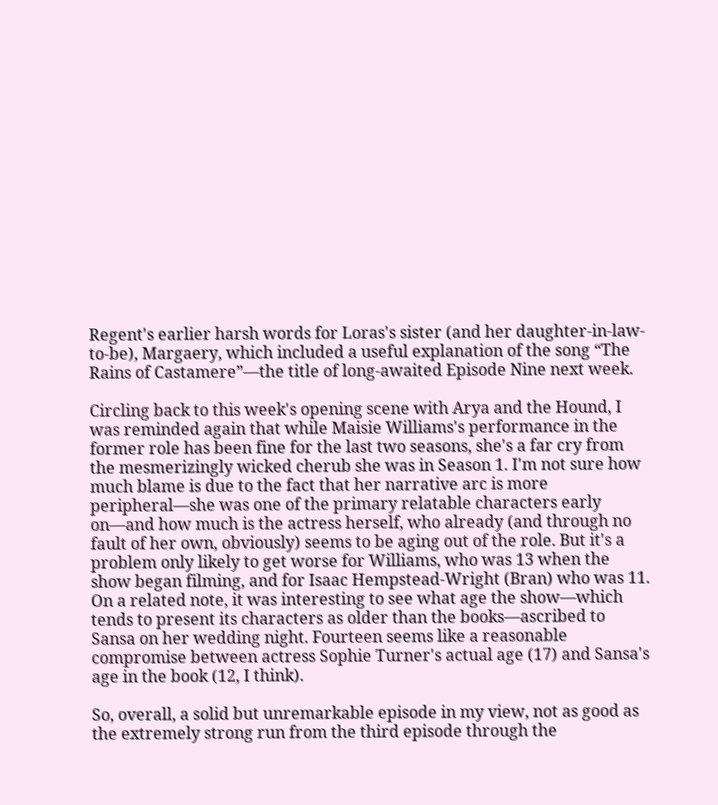Regent's earlier harsh words for Loras's sister (and her daughter-in-law-to-be), Margaery, which included a useful explanation of the song “The Rains of Castamere”—the title of long-awaited Episode Nine next week.

Circling back to this week's opening scene with Arya and the Hound, I was reminded again that while Maisie Williams's performance in the former role has been fine for the last two seasons, she's a far cry from the mesmerizingly wicked cherub she was in Season 1. I'm not sure how much blame is due to the fact that her narrative arc is more peripheral—she was one of the primary relatable characters early on—and how much is the actress herself, who already (and through no fault of her own, obviously) seems to be aging out of the role. But it's a problem only likely to get worse for Williams, who was 13 when the show began filming, and for Isaac Hempstead-Wright (Bran) who was 11. On a related note, it was interesting to see what age the show—which tends to present its characters as older than the books—ascribed to Sansa on her wedding night. Fourteen seems like a reasonable compromise between actress Sophie Turner's actual age (17) and Sansa's age in the book (12, I think).

So, overall, a solid but unremarkable episode in my view, not as good as the extremely strong run from the third episode through the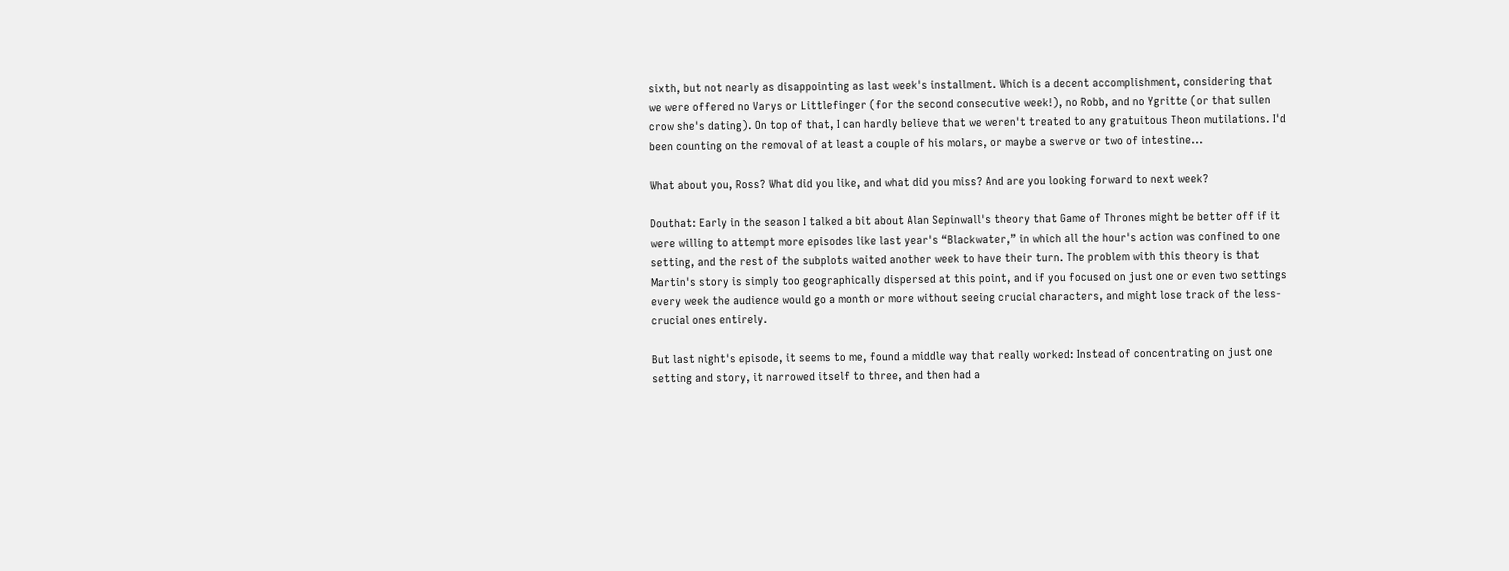sixth, but not nearly as disappointing as last week's installment. Which is a decent accomplishment, considering that we were offered no Varys or Littlefinger (for the second consecutive week!), no Robb, and no Ygritte (or that sullen crow she's dating). On top of that, I can hardly believe that we weren't treated to any gratuitous Theon mutilations. I'd been counting on the removal of at least a couple of his molars, or maybe a swerve or two of intestine...

What about you, Ross? What did you like, and what did you miss? And are you looking forward to next week?

Douthat: Early in the season I talked a bit about Alan Sepinwall's theory that Game of Thrones might be better off if it were willing to attempt more episodes like last year's “Blackwater,” in which all the hour's action was confined to one setting, and the rest of the subplots waited another week to have their turn. The problem with this theory is that Martin's story is simply too geographically dispersed at this point, and if you focused on just one or even two settings every week the audience would go a month or more without seeing crucial characters, and might lose track of the less-crucial ones entirely.

But last night's episode, it seems to me, found a middle way that really worked: Instead of concentrating on just one setting and story, it narrowed itself to three, and then had a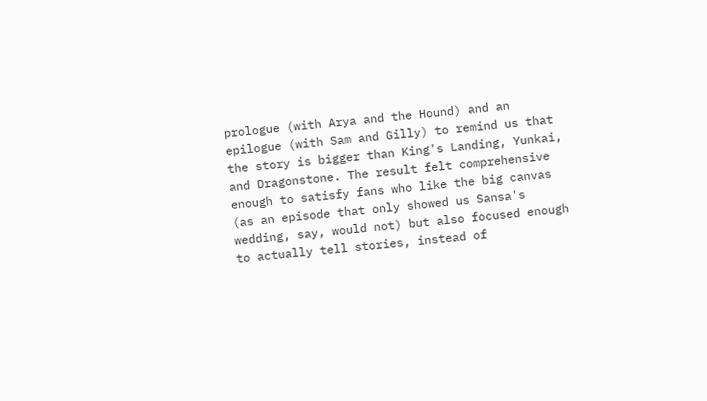prologue (with Arya and the Hound) and an epilogue (with Sam and Gilly) to remind us that the story is bigger than King's Landing, Yunkai, and Dragonstone. The result felt comprehensive enough to satisfy fans who like the big canvas (as an episode that only showed us Sansa's wedding, say, would not) but also focused enough to actually tell stories, instead of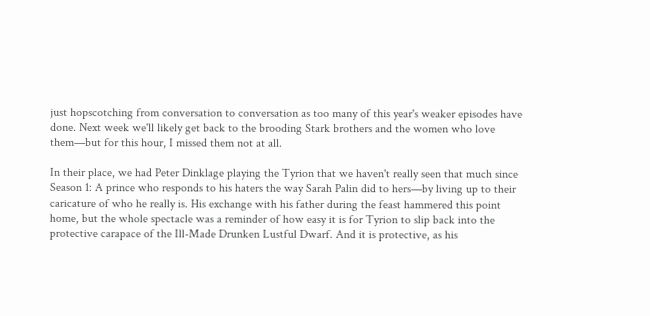just hopscotching from conversation to conversation as too many of this year's weaker episodes have done. Next week we'll likely get back to the brooding Stark brothers and the women who love them—but for this hour, I missed them not at all.

In their place, we had Peter Dinklage playing the Tyrion that we haven't really seen that much since Season 1: A prince who responds to his haters the way Sarah Palin did to hers—by living up to their caricature of who he really is. His exchange with his father during the feast hammered this point home, but the whole spectacle was a reminder of how easy it is for Tyrion to slip back into the protective carapace of the Ill-Made Drunken Lustful Dwarf. And it is protective, as his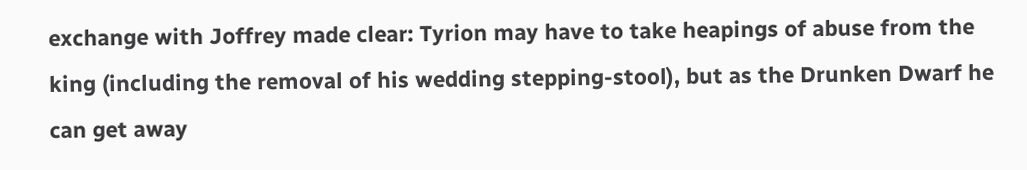exchange with Joffrey made clear: Tyrion may have to take heapings of abuse from the king (including the removal of his wedding stepping-stool), but as the Drunken Dwarf he can get away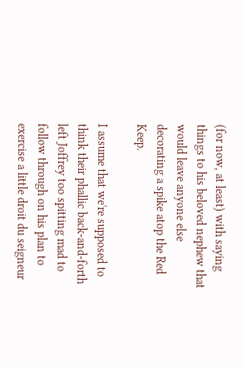(for now, at least) with saying things to his beloved nephew that would leave anyone else decorating a spike atop the Red Keep.

I assume that we're supposed to think their phallic back-and-forth left Joffrey too spitting mad to follow through on his plan to exercise a little droit du seigneur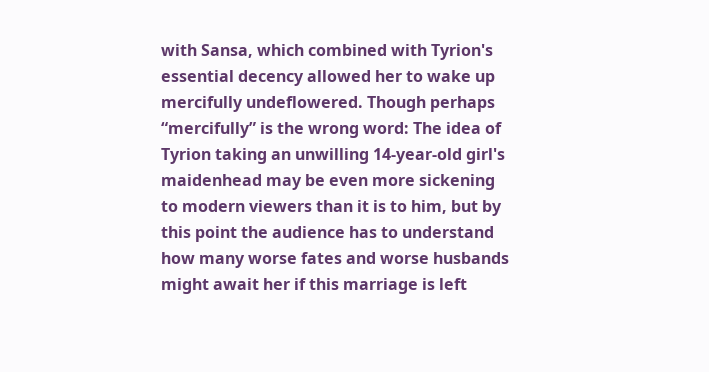with Sansa, which combined with Tyrion's essential decency allowed her to wake up mercifully undeflowered. Though perhaps “mercifully” is the wrong word: The idea of Tyrion taking an unwilling 14-year-old girl's maidenhead may be even more sickening to modern viewers than it is to him, but by this point the audience has to understand how many worse fates and worse husbands might await her if this marriage is left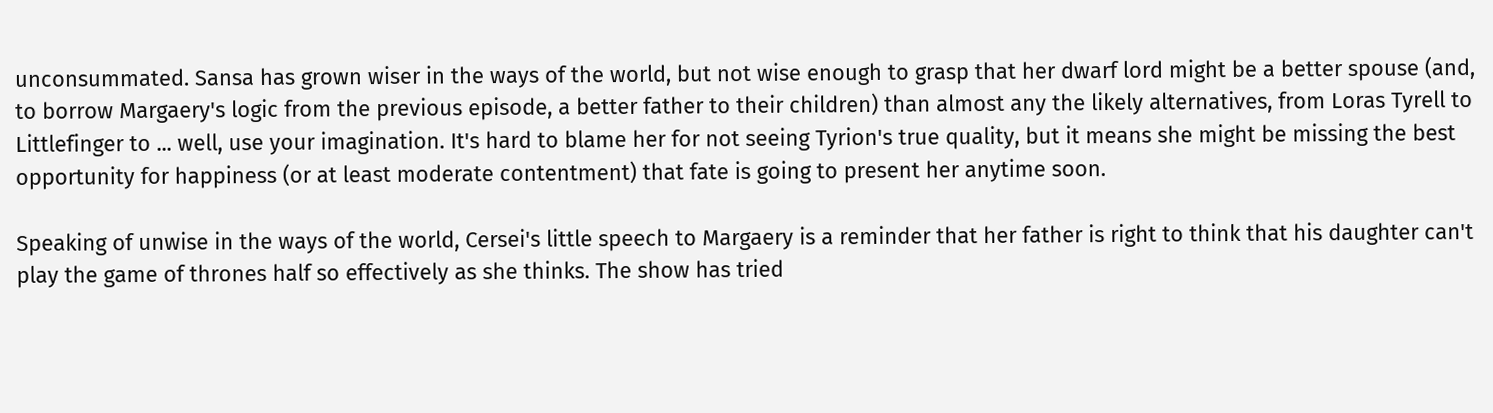unconsummated. Sansa has grown wiser in the ways of the world, but not wise enough to grasp that her dwarf lord might be a better spouse (and, to borrow Margaery's logic from the previous episode, a better father to their children) than almost any the likely alternatives, from Loras Tyrell to Littlefinger to ... well, use your imagination. It's hard to blame her for not seeing Tyrion's true quality, but it means she might be missing the best opportunity for happiness (or at least moderate contentment) that fate is going to present her anytime soon.

Speaking of unwise in the ways of the world, Cersei's little speech to Margaery is a reminder that her father is right to think that his daughter can't play the game of thrones half so effectively as she thinks. The show has tried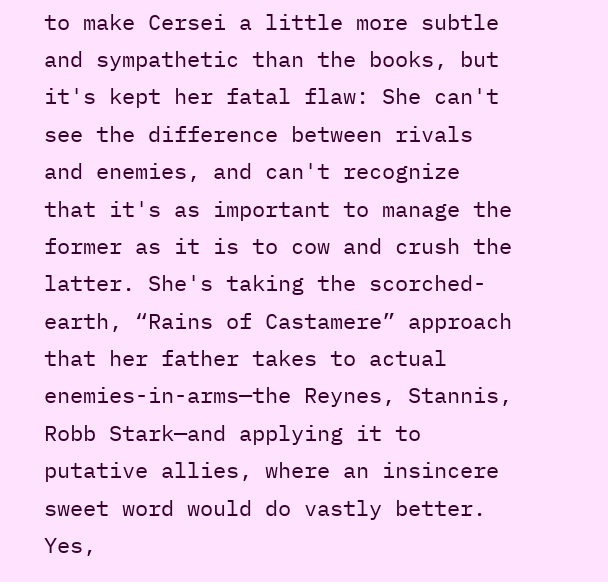to make Cersei a little more subtle and sympathetic than the books, but it's kept her fatal flaw: She can't see the difference between rivals and enemies, and can't recognize that it's as important to manage the former as it is to cow and crush the latter. She's taking the scorched-earth, “Rains of Castamere” approach that her father takes to actual enemies-in-arms—the Reynes, Stannis, Robb Stark—and applying it to putative allies, where an insincere sweet word would do vastly better. Yes,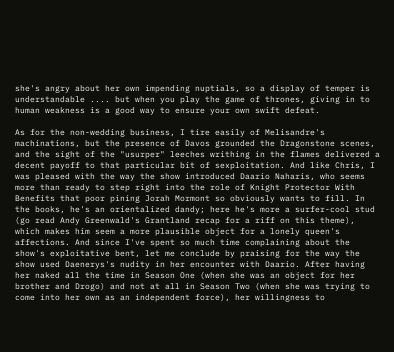she's angry about her own impending nuptials, so a display of temper is understandable .... but when you play the game of thrones, giving in to human weakness is a good way to ensure your own swift defeat.

As for the non-wedding business, I tire easily of Melisandre's machinations, but the presence of Davos grounded the Dragonstone scenes, and the sight of the "usurper" leeches writhing in the flames delivered a decent payoff to that particular bit of sexploitation. And like Chris, I was pleased with the way the show introduced Daario Naharis, who seems more than ready to step right into the role of Knight Protector With Benefits that poor pining Jorah Mormont so obviously wants to fill. In the books, he's an orientalized dandy; here he's more a surfer-cool stud (go read Andy Greenwald's Grantland recap for a riff on this theme), which makes him seem a more plausible object for a lonely queen's affections. And since I've spent so much time complaining about the show's exploitative bent, let me conclude by praising for the way the show used Daenerys's nudity in her encounter with Daario. After having her naked all the time in Season One (when she was an object for her brother and Drogo) and not at all in Season Two (when she was trying to come into her own as an independent force), her willingness to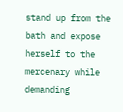stand up from the bath and expose herself to the mercenary while demanding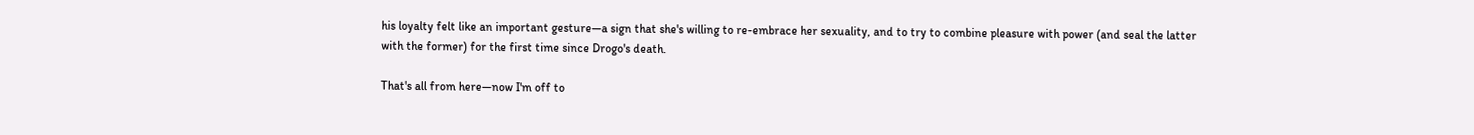his loyalty felt like an important gesture—a sign that she's willing to re-embrace her sexuality, and to try to combine pleasure with power (and seal the latter with the former) for the first time since Drogo's death.

That's all from here—now I'm off to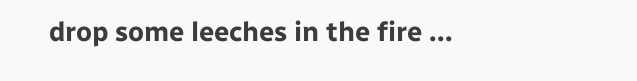drop some leeches in the fire ...